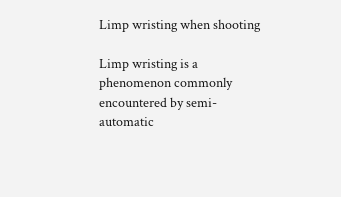Limp wristing when shooting

Limp wristing is a phenomenon commonly encountered by semi-automatic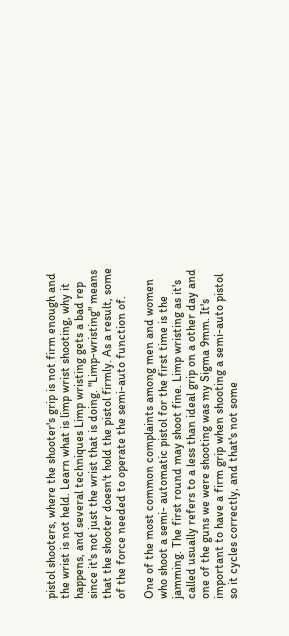pistol shooters, where the shooter's grip is not firm enough and the wrist is not held. Learn what is limp wrist shooting, why it happens, and several techniques Limp wristing gets a bad rep since it's not just the wrist that is doing. "Limp-wristing" means that the shooter doesn't hold the pistol firmly. As a result, some of the force needed to operate the semi-auto function of.

One of the most common complaints among men and women who shoot a semi- automatic pistol for the first time is the jamming. The first round may shoot fine. Limp wristing as it's called usually refers to a less than ideal grip on a other day and one of the guns we were shooting was my Sigma 9mm. It's important to have a firm grip when shooting a semi-auto pistol so it cycles correctly, and that's not some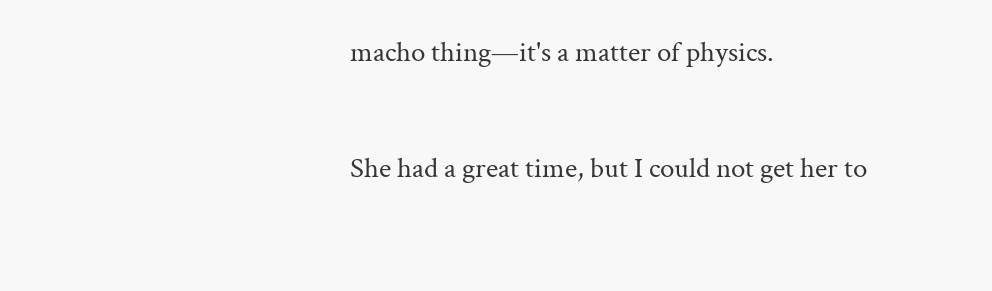macho thing—it's a matter of physics.

She had a great time, but I could not get her to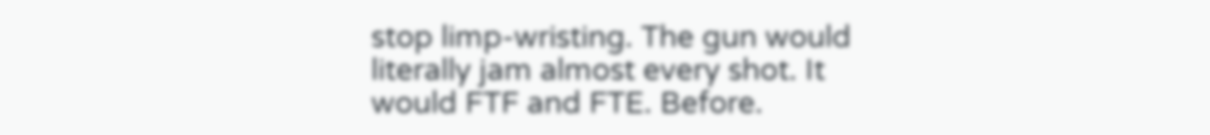stop limp-wristing. The gun would literally jam almost every shot. It would FTF and FTE. Before.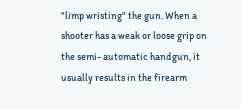"limp wristing" the gun. When a shooter has a weak or loose grip on the semi- automatic handgun, it usually results in the firearm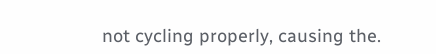not cycling properly, causing the.